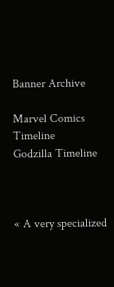Banner Archive

Marvel Comics Timeline
Godzilla Timeline



« A very specialized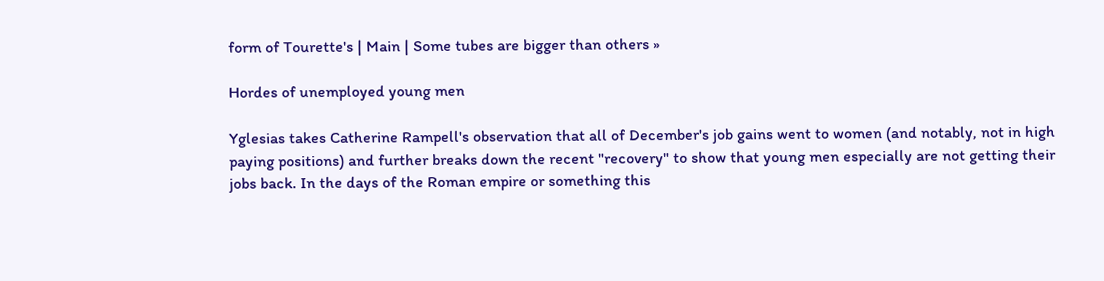form of Tourette's | Main | Some tubes are bigger than others »

Hordes of unemployed young men

Yglesias takes Catherine Rampell's observation that all of December's job gains went to women (and notably, not in high paying positions) and further breaks down the recent "recovery" to show that young men especially are not getting their jobs back. In the days of the Roman empire or something this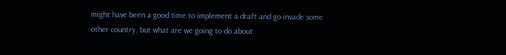might have been a good time to implement a draft and go invade some other country, but what are we going to do about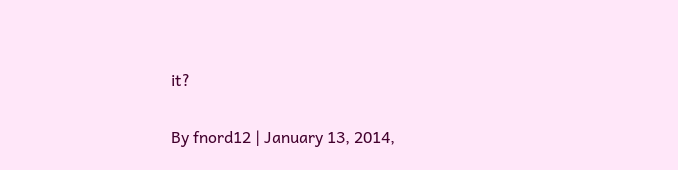it?

By fnord12 | January 13, 2014,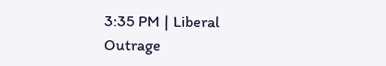3:35 PM | Liberal Outrage